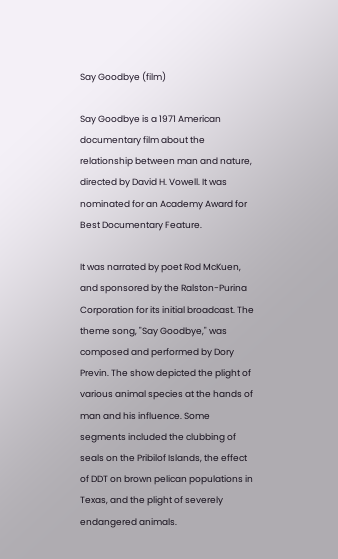Say Goodbye (film)

Say Goodbye is a 1971 American documentary film about the relationship between man and nature, directed by David H. Vowell. It was nominated for an Academy Award for Best Documentary Feature.

It was narrated by poet Rod McKuen, and sponsored by the Ralston-Purina Corporation for its initial broadcast. The theme song, "Say Goodbye," was composed and performed by Dory Previn. The show depicted the plight of various animal species at the hands of man and his influence. Some segments included the clubbing of seals on the Pribilof Islands, the effect of DDT on brown pelican populations in Texas, and the plight of severely endangered animals.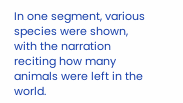In one segment, various species were shown, with the narration reciting how many animals were left in the world.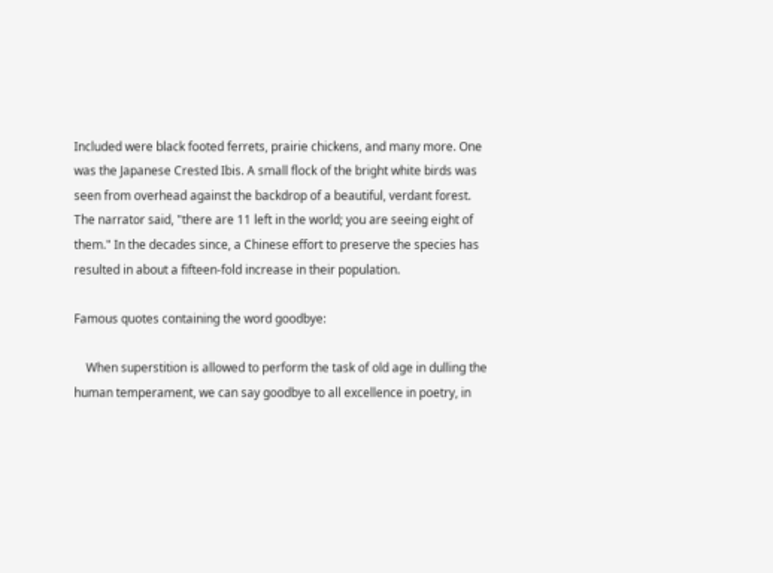Included were black footed ferrets, prairie chickens, and many more. One was the Japanese Crested Ibis. A small flock of the bright white birds was seen from overhead against the backdrop of a beautiful, verdant forest. The narrator said, "there are 11 left in the world; you are seeing eight of them." In the decades since, a Chinese effort to preserve the species has resulted in about a fifteen-fold increase in their population.

Famous quotes containing the word goodbye:

    When superstition is allowed to perform the task of old age in dulling the human temperament, we can say goodbye to all excellence in poetry, in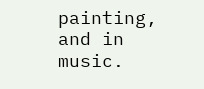painting, and in music.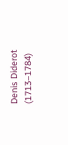Denis Diderot (1713–1784)